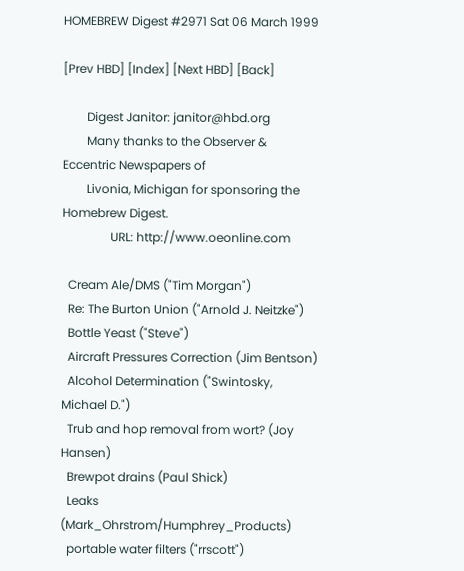HOMEBREW Digest #2971 Sat 06 March 1999

[Prev HBD] [Index] [Next HBD] [Back]

        Digest Janitor: janitor@hbd.org
        Many thanks to the Observer & Eccentric Newspapers of
        Livonia, Michigan for sponsoring the Homebrew Digest.
                URL: http://www.oeonline.com

  Cream Ale/DMS ("Tim Morgan")
  Re: The Burton Union ("Arnold J. Neitzke")
  Bottle Yeast ("Steve")
  Aircraft Pressures Correction (Jim Bentson)
  Alcohol Determination ("Swintosky, Michael D.")
  Trub and hop removal from wort? (Joy Hansen)
  Brewpot drains (Paul Shick)
  Leaks (Mark_Ohrstrom/Humphrey_Products)
  portable water filters ("rrscott")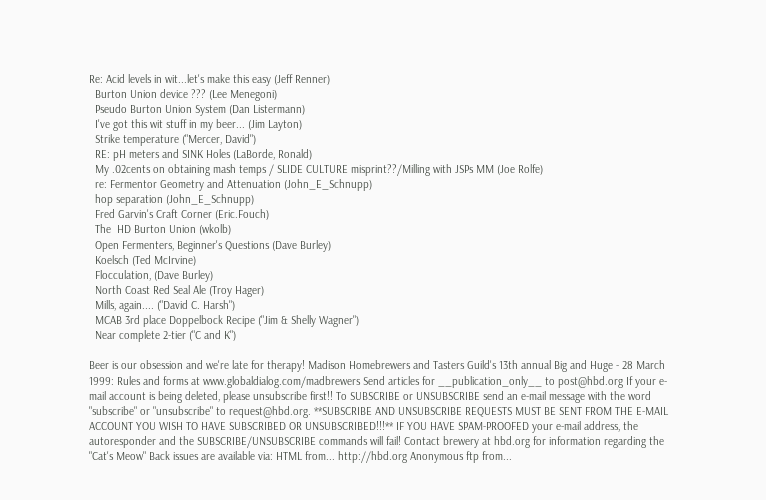Re: Acid levels in wit...let's make this easy (Jeff Renner)
  Burton Union device ??? (Lee Menegoni)
  Pseudo Burton Union System (Dan Listermann)
  I've got this wit stuff in my beer... (Jim Layton)
  Strike temperature ("Mercer, David")
  RE: pH meters and SINK Holes (LaBorde, Ronald)
  My .02cents on obtaining mash temps / SLIDE CULTURE misprint??/Milling with JSPs MM (Joe Rolfe)
  re: Fermentor Geometry and Attenuation (John_E_Schnupp)
  hop separation (John_E_Schnupp)
  Fred Garvin's Craft Corner (Eric.Fouch)
  The  HD Burton Union (wkolb)
  Open Fermenters, Beginner's Questions (Dave Burley)
  Koelsch (Ted McIrvine)
  Flocculation, (Dave Burley)
  North Coast Red Seal Ale (Troy Hager)
  Mills, again.... ("David C. Harsh")
  MCAB 3rd place Doppelbock Recipe ("Jim & Shelly Wagner")
  Near complete 2-tier ("C and K")

Beer is our obsession and we're late for therapy! Madison Homebrewers and Tasters Guild's 13th annual Big and Huge - 28 March 1999: Rules and forms at www.globaldialog.com/madbrewers Send articles for __publication_only__ to post@hbd.org If your e-mail account is being deleted, please unsubscribe first!! To SUBSCRIBE or UNSUBSCRIBE send an e-mail message with the word "subscribe" or "unsubscribe" to request@hbd.org. **SUBSCRIBE AND UNSUBSCRIBE REQUESTS MUST BE SENT FROM THE E-MAIL ACCOUNT YOU WISH TO HAVE SUBSCRIBED OR UNSUBSCRIBED!!!** IF YOU HAVE SPAM-PROOFED your e-mail address, the autoresponder and the SUBSCRIBE/UNSUBSCRIBE commands will fail! Contact brewery at hbd.org for information regarding the "Cat's Meow" Back issues are available via: HTML from... http://hbd.org Anonymous ftp from...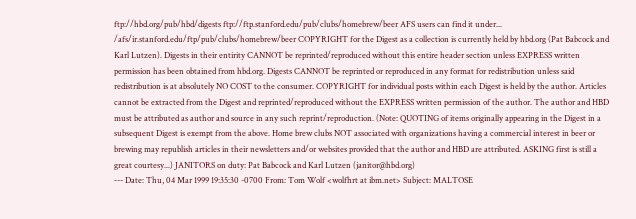ftp://hbd.org/pub/hbd/digests ftp://ftp.stanford.edu/pub/clubs/homebrew/beer AFS users can find it under... /afs/ir.stanford.edu/ftp/pub/clubs/homebrew/beer COPYRIGHT for the Digest as a collection is currently held by hbd.org (Pat Babcock and Karl Lutzen). Digests in their entirity CANNOT be reprinted/reproduced without this entire header section unless EXPRESS written permission has been obtained from hbd.org. Digests CANNOT be reprinted or reproduced in any format for redistribution unless said redistribution is at absolutely NO COST to the consumer. COPYRIGHT for individual posts within each Digest is held by the author. Articles cannot be extracted from the Digest and reprinted/reproduced without the EXPRESS written permission of the author. The author and HBD must be attributed as author and source in any such reprint/reproduction. (Note: QUOTING of items originally appearing in the Digest in a subsequent Digest is exempt from the above. Home brew clubs NOT associated with organizations having a commercial interest in beer or brewing may republish articles in their newsletters and/or websites provided that the author and HBD are attributed. ASKING first is still a great courtesy...) JANITORS on duty: Pat Babcock and Karl Lutzen (janitor@hbd.org)
--- Date: Thu, 04 Mar 1999 19:35:30 -0700 From: Tom Wolf <wolfhrt at ibm.net> Subject: MALTOSE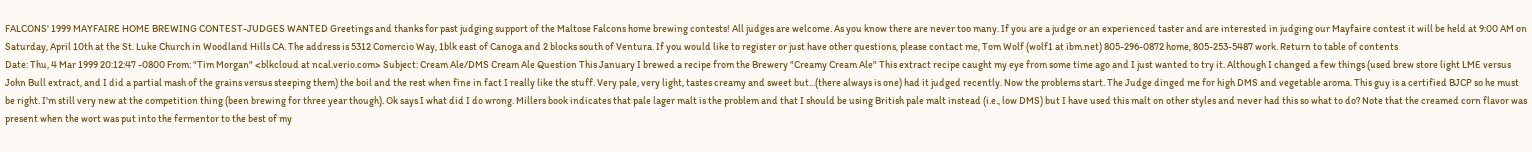FALCONS' 1999 MAYFAIRE HOME BREWING CONTEST-JUDGES WANTED Greetings and thanks for past judging support of the Maltose Falcons home brewing contests! All judges are welcome. As you know there are never too many. If you are a judge or an experienced taster and are interested in judging our Mayfaire contest it will be held at 9:00 AM on Saturday, April 10th at the St. Luke Church in Woodland Hills CA. The address is 5312 Comercio Way, 1blk east of Canoga and 2 blocks south of Ventura. If you would like to register or just have other questions, please contact me, Tom Wolf (wolf1 at ibm.net) 805-296-0872 home, 805-253-5487 work. Return to table of contents
Date: Thu, 4 Mar 1999 20:12:47 -0800 From: "Tim Morgan" <blkcloud at ncal.verio.com> Subject: Cream Ale/DMS Cream Ale Question This January I brewed a recipe from the Brewery "Creamy Cream Ale" This extract recipe caught my eye from some time ago and I just wanted to try it. Although I changed a few things (used brew store light LME versus John Bull extract, and I did a partial mash of the grains versus steeping them) the boil and the rest when fine in fact I really like the stuff. Very pale, very light, tastes creamy and sweet but...(there always is one) had it judged recently. Now the problems start. The Judge dinged me for high DMS and vegetable aroma. This guy is a certified BJCP so he must be right. I'm still very new at the competition thing (been brewing for three year though). Ok says I what did I do wrong. Millers book indicates that pale lager malt is the problem and that I should be using British pale malt instead (i.e., low DMS) but I have used this malt on other styles and never had this so what to do? Note that the creamed corn flavor was present when the wort was put into the fermentor to the best of my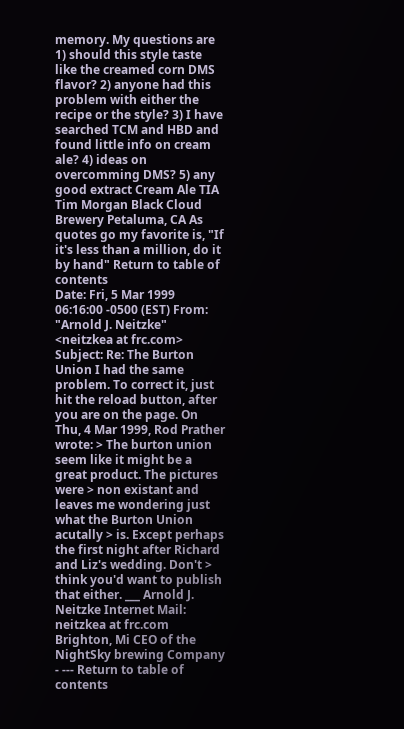memory. My questions are 1) should this style taste like the creamed corn DMS flavor? 2) anyone had this problem with either the recipe or the style? 3) I have searched TCM and HBD and found little info on cream ale? 4) ideas on overcomming DMS? 5) any good extract Cream Ale TIA Tim Morgan Black Cloud Brewery Petaluma, CA As quotes go my favorite is, "If it's less than a million, do it by hand" Return to table of contents
Date: Fri, 5 Mar 1999 06:16:00 -0500 (EST) From: "Arnold J. Neitzke" <neitzkea at frc.com> Subject: Re: The Burton Union I had the same problem. To correct it, just hit the reload button, after you are on the page. On Thu, 4 Mar 1999, Rod Prather wrote: > The burton union seem like it might be a great product. The pictures were > non existant and leaves me wondering just what the Burton Union acutally > is. Except perhaps the first night after Richard and Liz's wedding. Don't > think you'd want to publish that either. ___ Arnold J. Neitzke Internet Mail: neitzkea at frc.com Brighton, Mi CEO of the NightSky brewing Company - --- Return to table of contents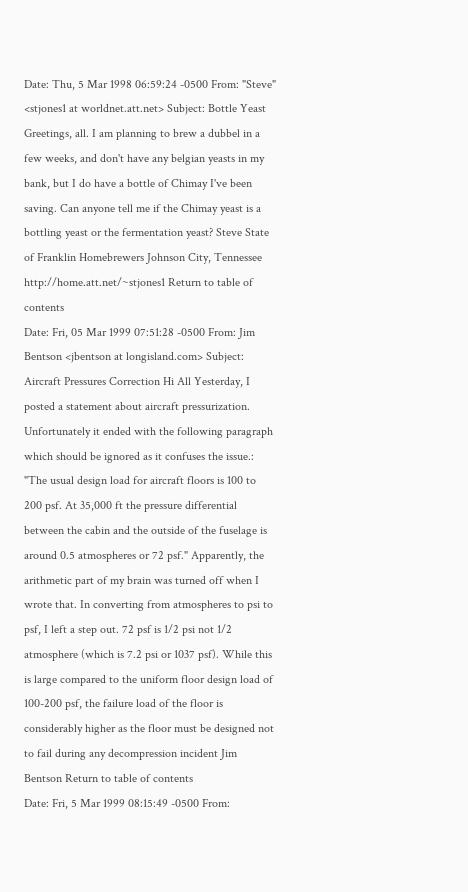Date: Thu, 5 Mar 1998 06:59:24 -0500 From: "Steve" <stjones1 at worldnet.att.net> Subject: Bottle Yeast Greetings, all. I am planning to brew a dubbel in a few weeks, and don't have any belgian yeasts in my bank, but I do have a bottle of Chimay I've been saving. Can anyone tell me if the Chimay yeast is a bottling yeast or the fermentation yeast? Steve State of Franklin Homebrewers Johnson City, Tennessee http://home.att.net/~stjones1 Return to table of contents
Date: Fri, 05 Mar 1999 07:51:28 -0500 From: Jim Bentson <jbentson at longisland.com> Subject: Aircraft Pressures Correction Hi All Yesterday, I posted a statement about aircraft pressurization. Unfortunately it ended with the following paragraph which should be ignored as it confuses the issue.: "The usual design load for aircraft floors is 100 to 200 psf. At 35,000 ft the pressure differential between the cabin and the outside of the fuselage is around 0.5 atmospheres or 72 psf." Apparently, the arithmetic part of my brain was turned off when I wrote that. In converting from atmospheres to psi to psf, I left a step out. 72 psf is 1/2 psi not 1/2 atmosphere (which is 7.2 psi or 1037 psf). While this is large compared to the uniform floor design load of 100-200 psf, the failure load of the floor is considerably higher as the floor must be designed not to fail during any decompression incident Jim Bentson Return to table of contents
Date: Fri, 5 Mar 1999 08:15:49 -0500 From: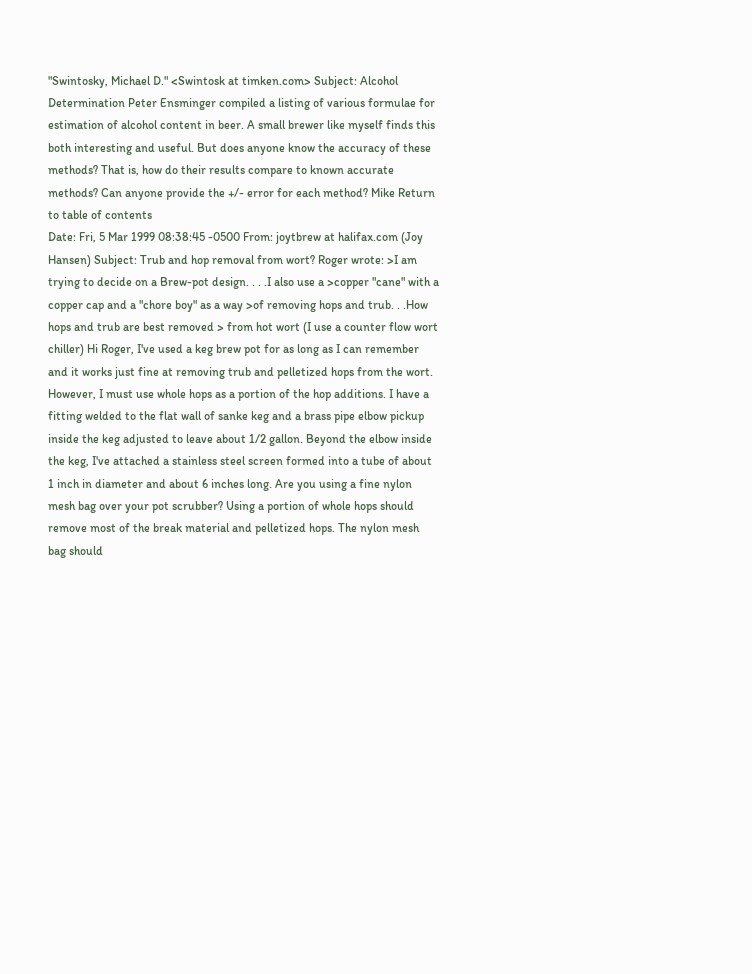"Swintosky, Michael D." <Swintosk at timken.com> Subject: Alcohol Determination Peter Ensminger compiled a listing of various formulae for estimation of alcohol content in beer. A small brewer like myself finds this both interesting and useful. But does anyone know the accuracy of these methods? That is, how do their results compare to known accurate methods? Can anyone provide the +/- error for each method? Mike Return to table of contents
Date: Fri, 5 Mar 1999 08:38:45 -0500 From: joytbrew at halifax.com (Joy Hansen) Subject: Trub and hop removal from wort? Roger wrote: >I am trying to decide on a Brew-pot design. . . .I also use a >copper "cane" with a copper cap and a "chore boy" as a way >of removing hops and trub. . .How hops and trub are best removed > from hot wort (I use a counter flow wort chiller) Hi Roger, I've used a keg brew pot for as long as I can remember and it works just fine at removing trub and pelletized hops from the wort. However, I must use whole hops as a portion of the hop additions. I have a fitting welded to the flat wall of sanke keg and a brass pipe elbow pickup inside the keg adjusted to leave about 1/2 gallon. Beyond the elbow inside the keg, I've attached a stainless steel screen formed into a tube of about 1 inch in diameter and about 6 inches long. Are you using a fine nylon mesh bag over your pot scrubber? Using a portion of whole hops should remove most of the break material and pelletized hops. The nylon mesh bag should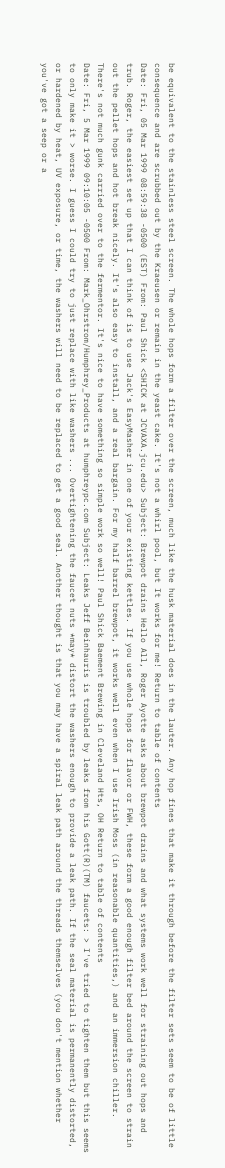be equivalent to the stainless steel screen. The whole hops form a filter over the screen, much like the husk material does in the lauter. Any hop fines that make it through before the filter sets seem to be of little consequence and are scrubbed out by the Kraeusen or remain in the yeast cake. It's not a whirl pool, but It works for me! Return to table of contents
Date: Fri, 05 Mar 1999 08:59:38 -0500 (EST) From: Paul Shick <SHICK at JCVAXA.jcu.edu> Subject: Brewpot drains Hello All, Roger Ayotte asks about brewpot drains and what systems work well for straining out hops and trub. Roger, the easiest set up that I can think of is to use Jack's EasyMasher in one of your existing kettles. If you use whole hops for flavor or FWH, these form a good enough filter bed around the screen to strain out the pellet hops and hot break nicely. It's also easy to install, and a real bargain. For my half barrel brewpot, it works well even when I use Irish Moss (in reasonable quantities,) and an immersion chiller. There's not much gunk carried over to the fermentor. It's nice to have something so simple work so well! Paul Shick Baement Brewing in Cleveland Hts, OH Return to table of contents
Date: Fri, 5 Mar 1999 09:10:05 -0500 From: Mark_Ohrstrom/Humphrey_Products at humphreypc.com Subject: Leaks Jeff Beinhauris is troubled by leaks from his Gott(R)(TM) faucets: > I've tried to tighten them but this seems to only make it > worse. I guess I could try to just replace with like washers ... Overtightening the faucet nuts *may* distort the washers enough to provide a leak path. If the seal material is permanently distorted, or hardened by heat, UV exposure, or time, the washers will need to be replaced to get a good seal. Another thought is that you may have a spiral leak path around the threads themselves (you don't mention whether you've got a seep or a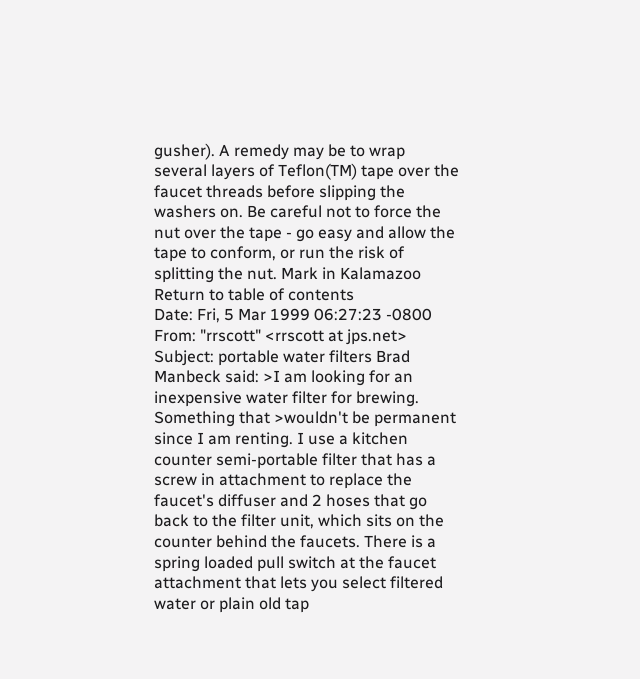gusher). A remedy may be to wrap several layers of Teflon(TM) tape over the faucet threads before slipping the washers on. Be careful not to force the nut over the tape - go easy and allow the tape to conform, or run the risk of splitting the nut. Mark in Kalamazoo Return to table of contents
Date: Fri, 5 Mar 1999 06:27:23 -0800 From: "rrscott" <rrscott at jps.net> Subject: portable water filters Brad Manbeck said: >I am looking for an inexpensive water filter for brewing. Something that >wouldn't be permanent since I am renting. I use a kitchen counter semi-portable filter that has a screw in attachment to replace the faucet's diffuser and 2 hoses that go back to the filter unit, which sits on the counter behind the faucets. There is a spring loaded pull switch at the faucet attachment that lets you select filtered water or plain old tap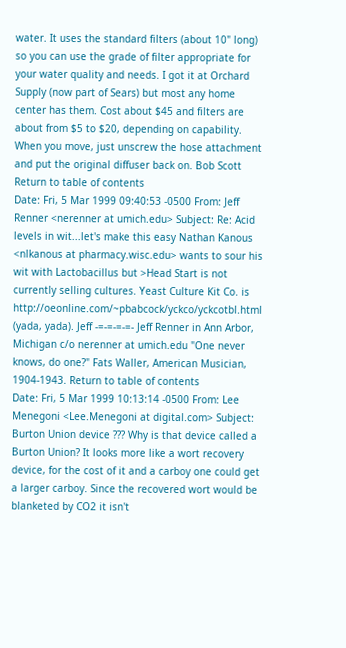water. It uses the standard filters (about 10" long) so you can use the grade of filter appropriate for your water quality and needs. I got it at Orchard Supply (now part of Sears) but most any home center has them. Cost about $45 and filters are about from $5 to $20, depending on capability. When you move, just unscrew the hose attachment and put the original diffuser back on. Bob Scott Return to table of contents
Date: Fri, 5 Mar 1999 09:40:53 -0500 From: Jeff Renner <nerenner at umich.edu> Subject: Re: Acid levels in wit...let's make this easy Nathan Kanous <nlkanous at pharmacy.wisc.edu> wants to sour his wit with Lactobacillus but >Head Start is not currently selling cultures. Yeast Culture Kit Co. is http://oeonline.com/~pbabcock/yckco/yckcotbl.html (yada, yada). Jeff -=-=-=-=- Jeff Renner in Ann Arbor, Michigan c/o nerenner at umich.edu "One never knows, do one?" Fats Waller, American Musician, 1904-1943. Return to table of contents
Date: Fri, 5 Mar 1999 10:13:14 -0500 From: Lee Menegoni <Lee.Menegoni at digital.com> Subject: Burton Union device ??? Why is that device called a Burton Union? It looks more like a wort recovery device, for the cost of it and a carboy one could get a larger carboy. Since the recovered wort would be blanketed by CO2 it isn't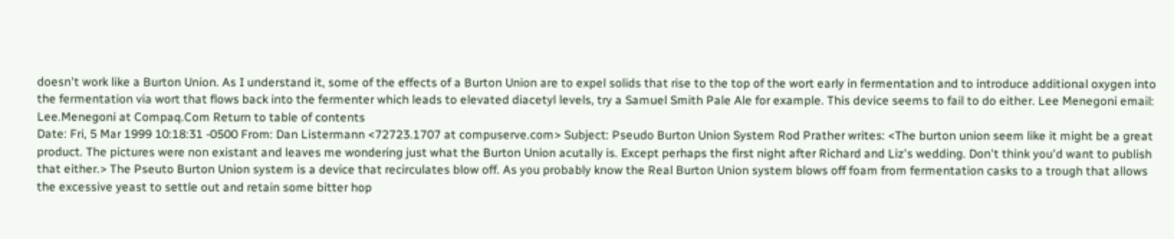doesn't work like a Burton Union. As I understand it, some of the effects of a Burton Union are to expel solids that rise to the top of the wort early in fermentation and to introduce additional oxygen into the fermentation via wort that flows back into the fermenter which leads to elevated diacetyl levels, try a Samuel Smith Pale Ale for example. This device seems to fail to do either. Lee Menegoni email: Lee.Menegoni at Compaq.Com Return to table of contents
Date: Fri, 5 Mar 1999 10:18:31 -0500 From: Dan Listermann <72723.1707 at compuserve.com> Subject: Pseudo Burton Union System Rod Prather writes: <The burton union seem like it might be a great product. The pictures were non existant and leaves me wondering just what the Burton Union acutally is. Except perhaps the first night after Richard and Liz's wedding. Don't think you'd want to publish that either.> The Pseuto Burton Union system is a device that recirculates blow off. As you probably know the Real Burton Union system blows off foam from fermentation casks to a trough that allows the excessive yeast to settle out and retain some bitter hop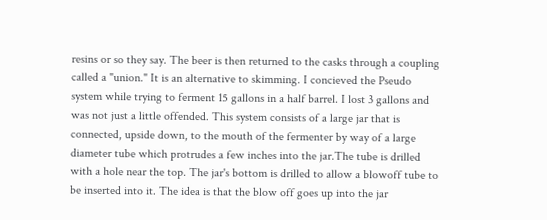resins or so they say. The beer is then returned to the casks through a coupling called a "union." It is an alternative to skimming. I concieved the Pseudo system while trying to ferment 15 gallons in a half barrel. I lost 3 gallons and was not just a little offended. This system consists of a large jar that is connected, upside down, to the mouth of the fermenter by way of a large diameter tube which protrudes a few inches into the jar.The tube is drilled with a hole near the top. The jar's bottom is drilled to allow a blowoff tube to be inserted into it. The idea is that the blow off goes up into the jar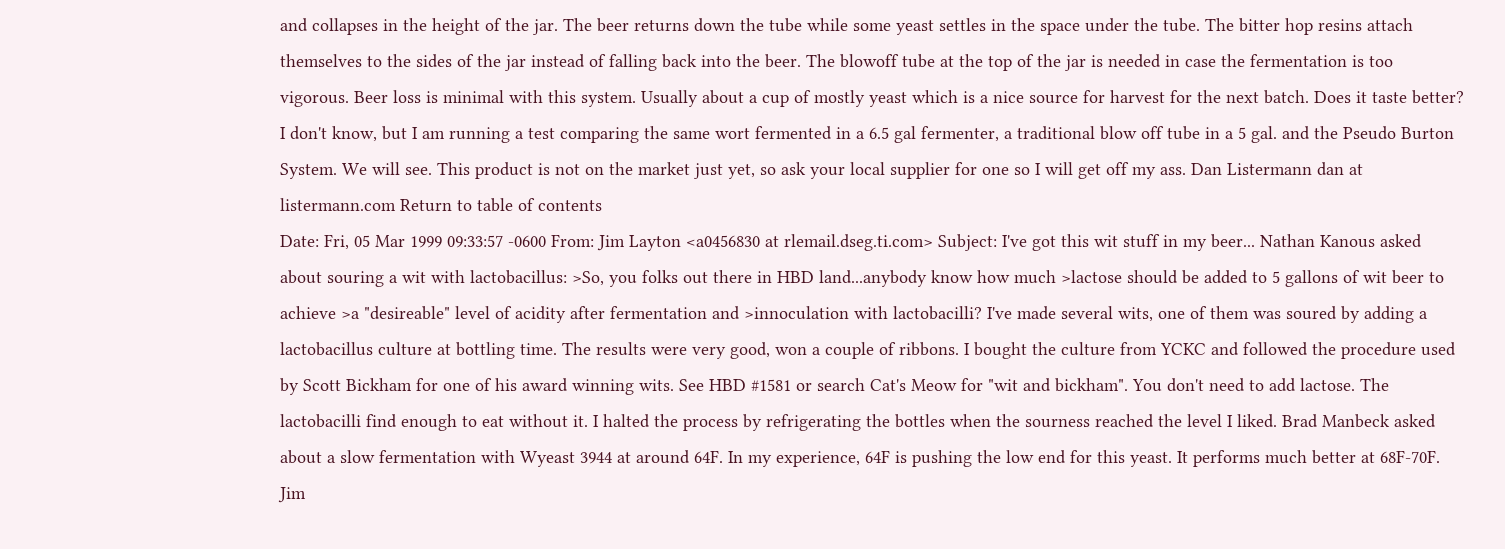and collapses in the height of the jar. The beer returns down the tube while some yeast settles in the space under the tube. The bitter hop resins attach themselves to the sides of the jar instead of falling back into the beer. The blowoff tube at the top of the jar is needed in case the fermentation is too vigorous. Beer loss is minimal with this system. Usually about a cup of mostly yeast which is a nice source for harvest for the next batch. Does it taste better? I don't know, but I am running a test comparing the same wort fermented in a 6.5 gal fermenter, a traditional blow off tube in a 5 gal. and the Pseudo Burton System. We will see. This product is not on the market just yet, so ask your local supplier for one so I will get off my ass. Dan Listermann dan at listermann.com Return to table of contents
Date: Fri, 05 Mar 1999 09:33:57 -0600 From: Jim Layton <a0456830 at rlemail.dseg.ti.com> Subject: I've got this wit stuff in my beer... Nathan Kanous asked about souring a wit with lactobacillus: >So, you folks out there in HBD land...anybody know how much >lactose should be added to 5 gallons of wit beer to achieve >a "desireable" level of acidity after fermentation and >innoculation with lactobacilli? I've made several wits, one of them was soured by adding a lactobacillus culture at bottling time. The results were very good, won a couple of ribbons. I bought the culture from YCKC and followed the procedure used by Scott Bickham for one of his award winning wits. See HBD #1581 or search Cat's Meow for "wit and bickham". You don't need to add lactose. The lactobacilli find enough to eat without it. I halted the process by refrigerating the bottles when the sourness reached the level I liked. Brad Manbeck asked about a slow fermentation with Wyeast 3944 at around 64F. In my experience, 64F is pushing the low end for this yeast. It performs much better at 68F-70F. Jim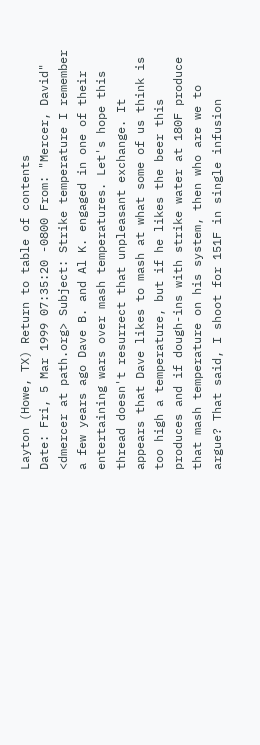Layton (Howe, TX) Return to table of contents
Date: Fri, 5 Mar 1999 07:35:20 -0800 From: "Mercer, David" <dmercer at path.org> Subject: Strike temperature I remember a few years ago Dave B. and Al K. engaged in one of their entertaining wars over mash temperatures. Let's hope this thread doesn't resurrect that unpleasant exchange. It appears that Dave likes to mash at what some of us think is too high a temperature, but if he likes the beer this produces and if dough-ins with strike water at 180F produce that mash temperature on his system, then who are we to argue? That said, I shoot for 151F in single infusion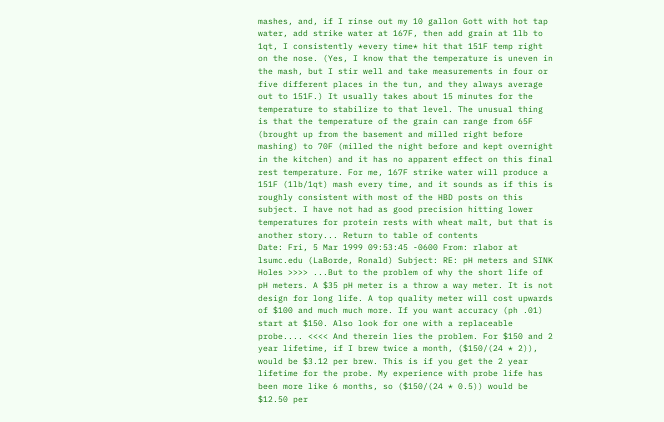mashes, and, if I rinse out my 10 gallon Gott with hot tap water, add strike water at 167F, then add grain at 1lb to 1qt, I consistently *every time* hit that 151F temp right on the nose. (Yes, I know that the temperature is uneven in the mash, but I stir well and take measurements in four or five different places in the tun, and they always average out to 151F.) It usually takes about 15 minutes for the temperature to stabilize to that level. The unusual thing is that the temperature of the grain can range from 65F (brought up from the basement and milled right before mashing) to 70F (milled the night before and kept overnight in the kitchen) and it has no apparent effect on this final rest temperature. For me, 167F strike water will produce a 151F (1lb/1qt) mash every time, and it sounds as if this is roughly consistent with most of the HBD posts on this subject. I have not had as good precision hitting lower temperatures for protein rests with wheat malt, but that is another story... Return to table of contents
Date: Fri, 5 Mar 1999 09:53:45 -0600 From: rlabor at lsumc.edu (LaBorde, Ronald) Subject: RE: pH meters and SINK Holes >>>> ...But to the problem of why the short life of pH meters. A $35 pH meter is a throw a way meter. It is not design for long life. A top quality meter will cost upwards of $100 and much much more. If you want accuracy (ph .01) start at $150. Also look for one with a replaceable probe.... <<<< And therein lies the problem. For $150 and 2 year lifetime, if I brew twice a month, ($150/(24 * 2)), would be $3.12 per brew. This is if you get the 2 year lifetime for the probe. My experience with probe life has been more like 6 months, so ($150/(24 * 0.5)) would be $12.50 per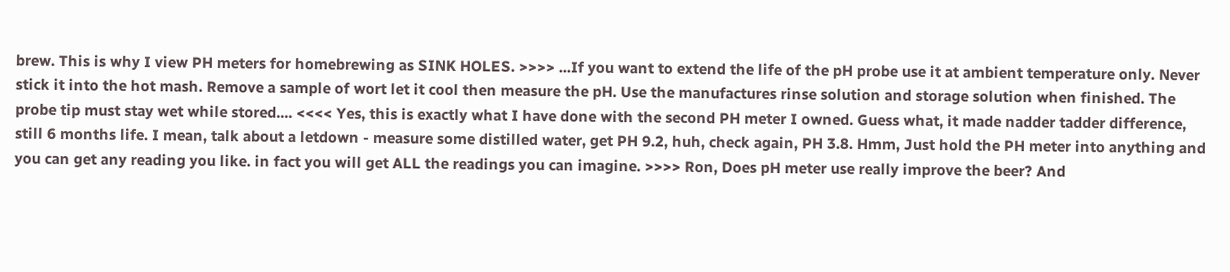brew. This is why I view PH meters for homebrewing as SINK HOLES. >>>> ...If you want to extend the life of the pH probe use it at ambient temperature only. Never stick it into the hot mash. Remove a sample of wort let it cool then measure the pH. Use the manufactures rinse solution and storage solution when finished. The probe tip must stay wet while stored.... <<<< Yes, this is exactly what I have done with the second PH meter I owned. Guess what, it made nadder tadder difference, still 6 months life. I mean, talk about a letdown - measure some distilled water, get PH 9.2, huh, check again, PH 3.8. Hmm, Just hold the PH meter into anything and you can get any reading you like. in fact you will get ALL the readings you can imagine. >>>> Ron, Does pH meter use really improve the beer? And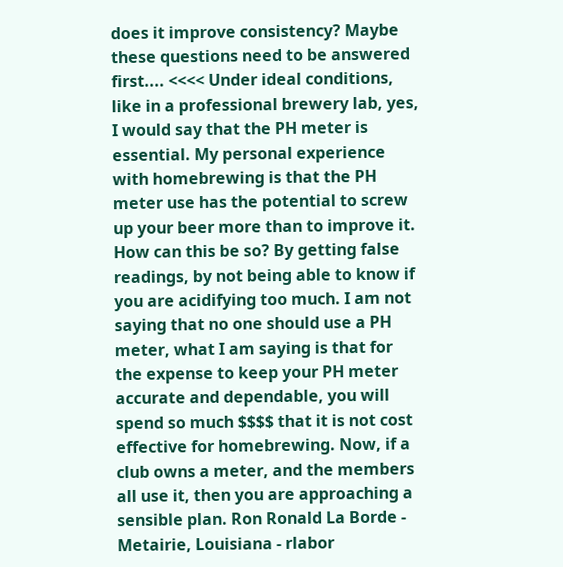does it improve consistency? Maybe these questions need to be answered first.... <<<< Under ideal conditions, like in a professional brewery lab, yes, I would say that the PH meter is essential. My personal experience with homebrewing is that the PH meter use has the potential to screw up your beer more than to improve it. How can this be so? By getting false readings, by not being able to know if you are acidifying too much. I am not saying that no one should use a PH meter, what I am saying is that for the expense to keep your PH meter accurate and dependable, you will spend so much $$$$ that it is not cost effective for homebrewing. Now, if a club owns a meter, and the members all use it, then you are approaching a sensible plan. Ron Ronald La Borde - Metairie, Louisiana - rlabor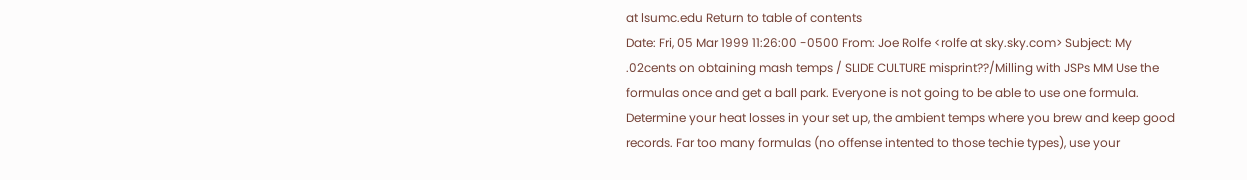at lsumc.edu Return to table of contents
Date: Fri, 05 Mar 1999 11:26:00 -0500 From: Joe Rolfe <rolfe at sky.sky.com> Subject: My .02cents on obtaining mash temps / SLIDE CULTURE misprint??/Milling with JSPs MM Use the formulas once and get a ball park. Everyone is not going to be able to use one formula. Determine your heat losses in your set up, the ambient temps where you brew and keep good records. Far too many formulas (no offense intented to those techie types), use your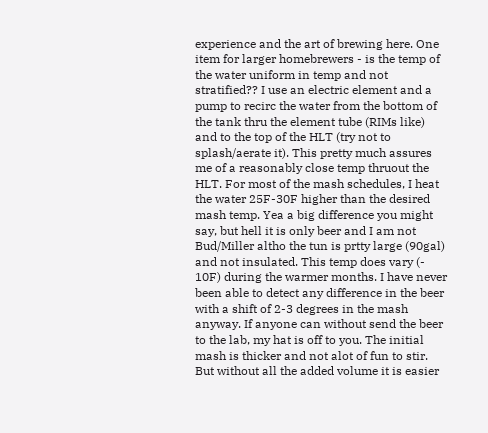experience and the art of brewing here. One item for larger homebrewers - is the temp of the water uniform in temp and not stratified?? I use an electric element and a pump to recirc the water from the bottom of the tank thru the element tube (RIMs like) and to the top of the HLT (try not to splash/aerate it). This pretty much assures me of a reasonably close temp thruout the HLT. For most of the mash schedules, I heat the water 25F-30F higher than the desired mash temp. Yea a big difference you might say, but hell it is only beer and I am not Bud/Miller altho the tun is prtty large (90gal) and not insulated. This temp does vary (- 10F) during the warmer months. I have never been able to detect any difference in the beer with a shift of 2-3 degrees in the mash anyway. If anyone can without send the beer to the lab, my hat is off to you. The initial mash is thicker and not alot of fun to stir. But without all the added volume it is easier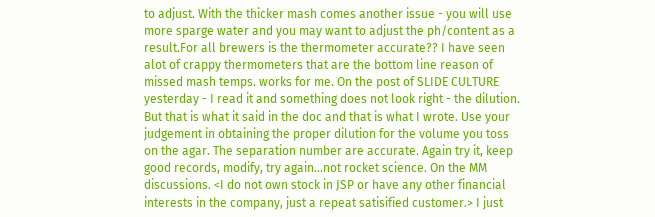to adjust. With the thicker mash comes another issue - you will use more sparge water and you may want to adjust the ph/content as a result.For all brewers is the thermometer accurate?? I have seen alot of crappy thermometers that are the bottom line reason of missed mash temps. works for me. On the post of SLIDE CULTURE yesterday - I read it and something does not look right - the dilution. But that is what it said in the doc and that is what I wrote. Use your judgement in obtaining the proper dilution for the volume you toss on the agar. The separation number are accurate. Again try it, keep good records, modify, try again...not rocket science. On the MM discussions. <I do not own stock in JSP or have any other financial interests in the company, just a repeat satisified customer.> I just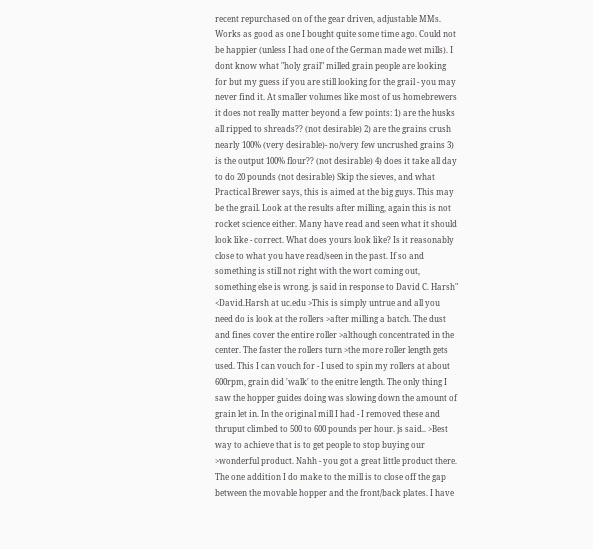recent repurchased on of the gear driven, adjustable MMs. Works as good as one I bought quite some time ago. Could not be happier (unless I had one of the German made wet mills). I dont know what "holy grail" milled grain people are looking for but my guess if you are still looking for the grail - you may never find it. At smaller volumes like most of us homebrewers it does not really matter beyond a few points: 1) are the husks all ripped to shreads?? (not desirable) 2) are the grains crush nearly 100% (very desirable)- no/very few uncrushed grains 3) is the output 100% flour?? (not desirable) 4) does it take all day to do 20 pounds (not desirable) Skip the sieves, and what Practical Brewer says, this is aimed at the big guys. This may be the grail. Look at the results after milling, again this is not rocket science either. Many have read and seen what it should look like - correct. What does yours look like? Is it reasonably close to what you have read/seen in the past. If so and something is still not right with the wort coming out, something else is wrong. js said in response to David C. Harsh" <David.Harsh at uc.edu >This is simply untrue and all you need do is look at the rollers >after milling a batch. The dust and fines cover the entire roller >although concentrated in the center. The faster the rollers turn >the more roller length gets used. This I can vouch for - I used to spin my rollers at about 600rpm, grain did 'walk' to the enitre length. The only thing I saw the hopper guides doing was slowing down the amount of grain let in. In the original mill I had - I removed these and thruput climbed to 500 to 600 pounds per hour. js said.. >Best way to achieve that is to get people to stop buying our >wonderful product. Nahh - you got a great little product there. The one addition I do make to the mill is to close off the gap between the movable hopper and the front/back plates. I have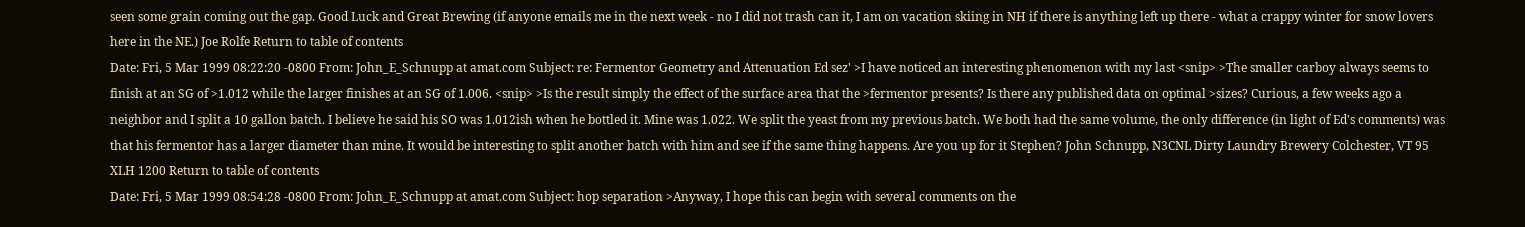seen some grain coming out the gap. Good Luck and Great Brewing (if anyone emails me in the next week - no I did not trash can it, I am on vacation skiing in NH if there is anything left up there - what a crappy winter for snow lovers here in the NE.) Joe Rolfe Return to table of contents
Date: Fri, 5 Mar 1999 08:22:20 -0800 From: John_E_Schnupp at amat.com Subject: re: Fermentor Geometry and Attenuation Ed sez' >I have noticed an interesting phenomenon with my last <snip> >The smaller carboy always seems to finish at an SG of >1.012 while the larger finishes at an SG of 1.006. <snip> >Is the result simply the effect of the surface area that the >fermentor presents? Is there any published data on optimal >sizes? Curious, a few weeks ago a neighbor and I split a 10 gallon batch. I believe he said his SO was 1.012ish when he bottled it. Mine was 1.022. We split the yeast from my previous batch. We both had the same volume, the only difference (in light of Ed's comments) was that his fermentor has a larger diameter than mine. It would be interesting to split another batch with him and see if the same thing happens. Are you up for it Stephen? John Schnupp, N3CNL Dirty Laundry Brewery Colchester, VT 95 XLH 1200 Return to table of contents
Date: Fri, 5 Mar 1999 08:54:28 -0800 From: John_E_Schnupp at amat.com Subject: hop separation >Anyway, I hope this can begin with several comments on the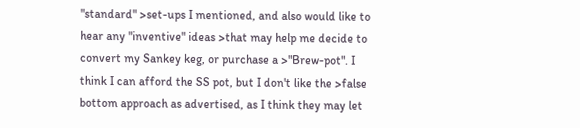"standard" >set-ups I mentioned, and also would like to hear any "inventive" ideas >that may help me decide to convert my Sankey keg, or purchase a >"Brew-pot". I think I can afford the SS pot, but I don't like the >false bottom approach as advertised, as I think they may let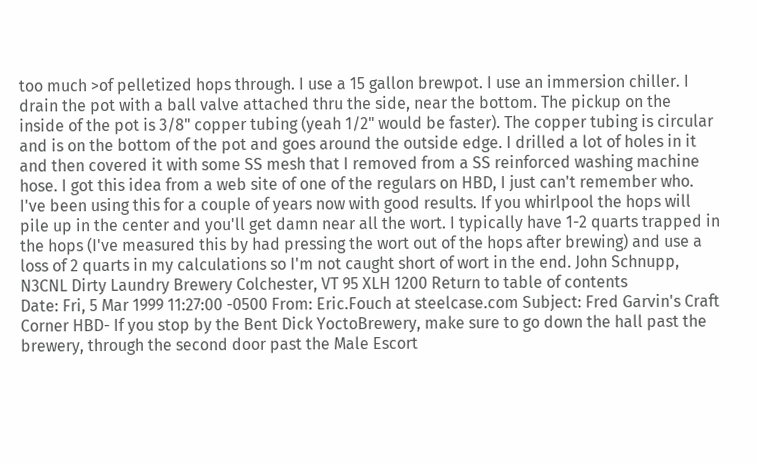too much >of pelletized hops through. I use a 15 gallon brewpot. I use an immersion chiller. I drain the pot with a ball valve attached thru the side, near the bottom. The pickup on the inside of the pot is 3/8" copper tubing (yeah 1/2" would be faster). The copper tubing is circular and is on the bottom of the pot and goes around the outside edge. I drilled a lot of holes in it and then covered it with some SS mesh that I removed from a SS reinforced washing machine hose. I got this idea from a web site of one of the regulars on HBD, I just can't remember who. I've been using this for a couple of years now with good results. If you whirlpool the hops will pile up in the center and you'll get damn near all the wort. I typically have 1-2 quarts trapped in the hops (I've measured this by had pressing the wort out of the hops after brewing) and use a loss of 2 quarts in my calculations so I'm not caught short of wort in the end. John Schnupp, N3CNL Dirty Laundry Brewery Colchester, VT 95 XLH 1200 Return to table of contents
Date: Fri, 5 Mar 1999 11:27:00 -0500 From: Eric.Fouch at steelcase.com Subject: Fred Garvin's Craft Corner HBD- If you stop by the Bent Dick YoctoBrewery, make sure to go down the hall past the brewery, through the second door past the Male Escort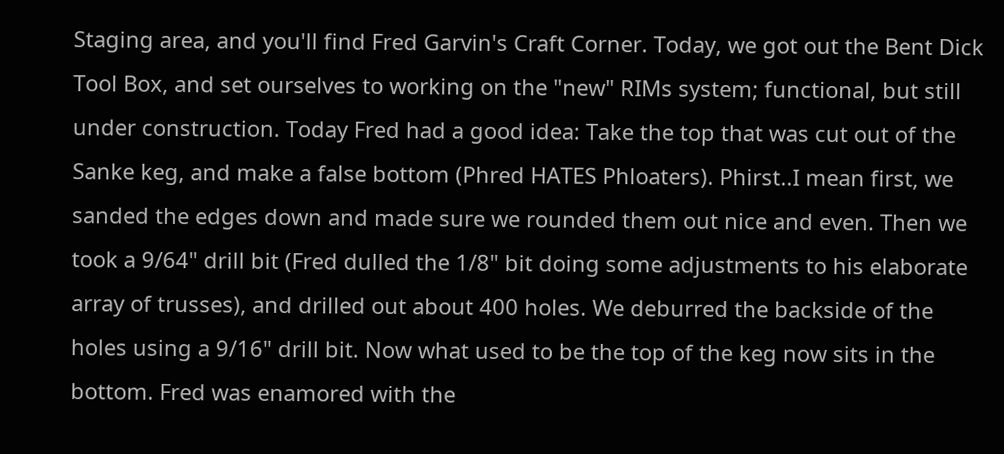Staging area, and you'll find Fred Garvin's Craft Corner. Today, we got out the Bent Dick Tool Box, and set ourselves to working on the "new" RIMs system; functional, but still under construction. Today Fred had a good idea: Take the top that was cut out of the Sanke keg, and make a false bottom (Phred HATES Phloaters). Phirst..I mean first, we sanded the edges down and made sure we rounded them out nice and even. Then we took a 9/64" drill bit (Fred dulled the 1/8" bit doing some adjustments to his elaborate array of trusses), and drilled out about 400 holes. We deburred the backside of the holes using a 9/16" drill bit. Now what used to be the top of the keg now sits in the bottom. Fred was enamored with the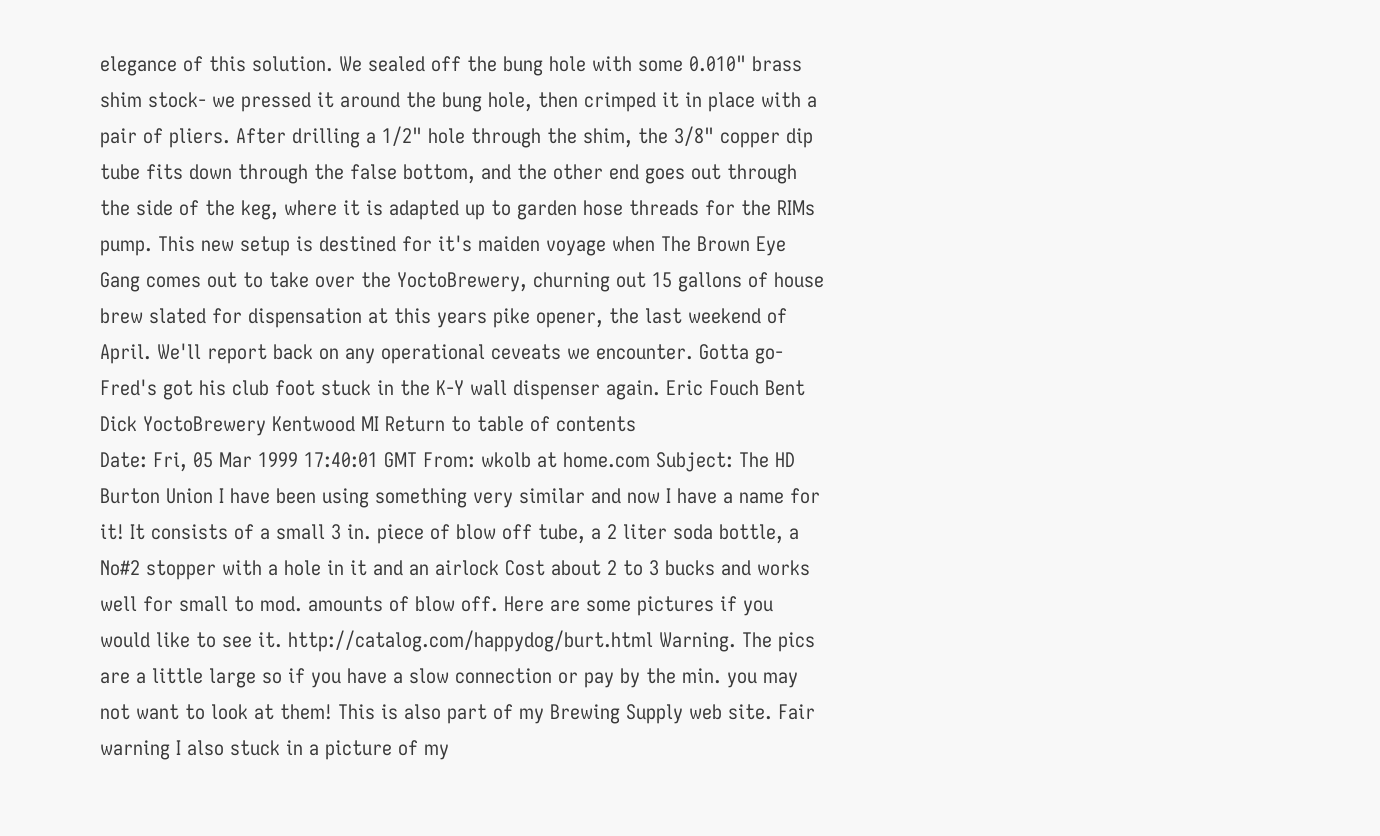elegance of this solution. We sealed off the bung hole with some 0.010" brass shim stock- we pressed it around the bung hole, then crimped it in place with a pair of pliers. After drilling a 1/2" hole through the shim, the 3/8" copper dip tube fits down through the false bottom, and the other end goes out through the side of the keg, where it is adapted up to garden hose threads for the RIMs pump. This new setup is destined for it's maiden voyage when The Brown Eye Gang comes out to take over the YoctoBrewery, churning out 15 gallons of house brew slated for dispensation at this years pike opener, the last weekend of April. We'll report back on any operational ceveats we encounter. Gotta go- Fred's got his club foot stuck in the K-Y wall dispenser again. Eric Fouch Bent Dick YoctoBrewery Kentwood MI Return to table of contents
Date: Fri, 05 Mar 1999 17:40:01 GMT From: wkolb at home.com Subject: The HD Burton Union I have been using something very similar and now I have a name for it! It consists of a small 3 in. piece of blow off tube, a 2 liter soda bottle, a No#2 stopper with a hole in it and an airlock Cost about 2 to 3 bucks and works well for small to mod. amounts of blow off. Here are some pictures if you would like to see it. http://catalog.com/happydog/burt.html Warning. The pics are a little large so if you have a slow connection or pay by the min. you may not want to look at them! This is also part of my Brewing Supply web site. Fair warning I also stuck in a picture of my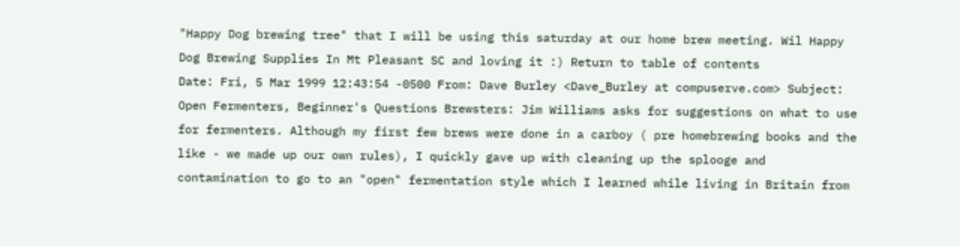"Happy Dog brewing tree" that I will be using this saturday at our home brew meeting. Wil Happy Dog Brewing Supplies In Mt Pleasant SC and loving it :) Return to table of contents
Date: Fri, 5 Mar 1999 12:43:54 -0500 From: Dave Burley <Dave_Burley at compuserve.com> Subject: Open Fermenters, Beginner's Questions Brewsters: Jim Williams asks for suggestions on what to use for fermenters. Although my first few brews were done in a carboy ( pre homebrewing books and the like - we made up our own rules), I quickly gave up with cleaning up the splooge and contamination to go to an "open" fermentation style which I learned while living in Britain from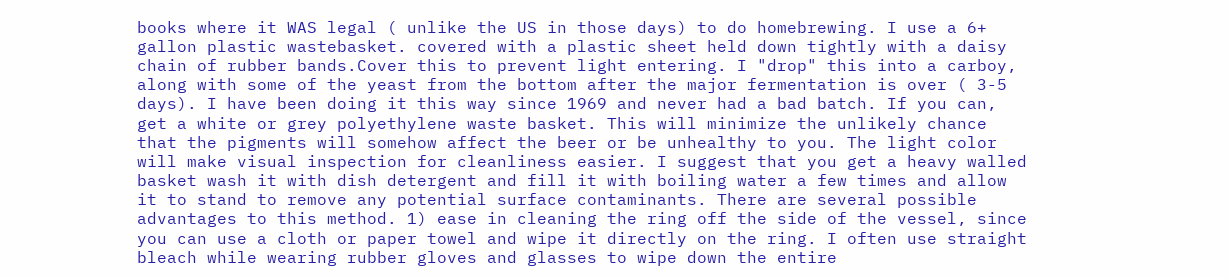books where it WAS legal ( unlike the US in those days) to do homebrewing. I use a 6+ gallon plastic wastebasket. covered with a plastic sheet held down tightly with a daisy chain of rubber bands.Cover this to prevent light entering. I "drop" this into a carboy, along with some of the yeast from the bottom after the major fermentation is over ( 3-5 days). I have been doing it this way since 1969 and never had a bad batch. If you can, get a white or grey polyethylene waste basket. This will minimize the unlikely chance that the pigments will somehow affect the beer or be unhealthy to you. The light color will make visual inspection for cleanliness easier. I suggest that you get a heavy walled basket wash it with dish detergent and fill it with boiling water a few times and allow it to stand to remove any potential surface contaminants. There are several possible advantages to this method. 1) ease in cleaning the ring off the side of the vessel, since you can use a cloth or paper towel and wipe it directly on the ring. I often use straight bleach while wearing rubber gloves and glasses to wipe down the entire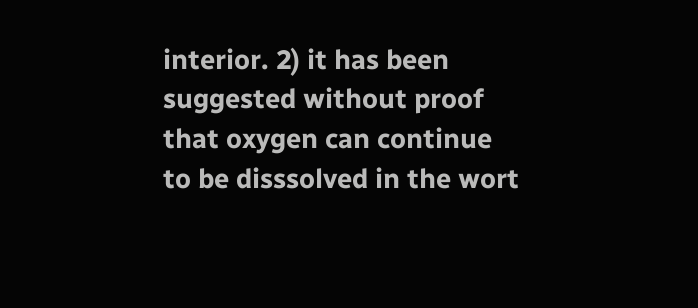interior. 2) it has been suggested without proof that oxygen can continue to be disssolved in the wort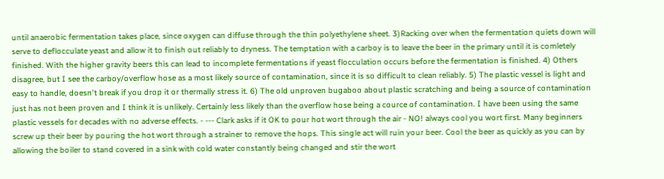until anaerobic fermentation takes place, since oxygen can diffuse through the thin polyethylene sheet. 3)Racking over when the fermentation quiets down will serve to deflocculate yeast and allow it to finish out reliably to dryness. The temptation with a carboy is to leave the beer in the primary until it is comletely finished. With the higher gravity beers this can lead to incomplete fermentations if yeast flocculation occurs before the fermentation is finished. 4) Others disagree, but I see the carboy/overflow hose as a most likely source of contamination, since it is so difficult to clean reliably. 5) The plastic vessel is light and easy to handle, doesn't break if you drop it or thermally stress it. 6) The old unproven bugaboo about plastic scratching and being a source of contamination just has not been proven and I think it is unlikely. Certainly less likely than the overflow hose being a cource of contamination. I have been using the same plastic vessels for decades with no adverse effects. - --- Clark asks if it OK to pour hot wort through the air - NO! always cool you wort first. Many beginners screw up their beer by pouring the hot wort through a strainer to remove the hops. This single act will ruin your beer. Cool the beer as quickly as you can by allowing the boiler to stand covered in a sink with cold water constantly being changed and stir the wort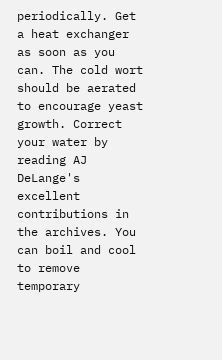periodically. Get a heat exchanger as soon as you can. The cold wort should be aerated to encourage yeast growth. Correct your water by reading AJ DeLange's excellent contributions in the archives. You can boil and cool to remove temporary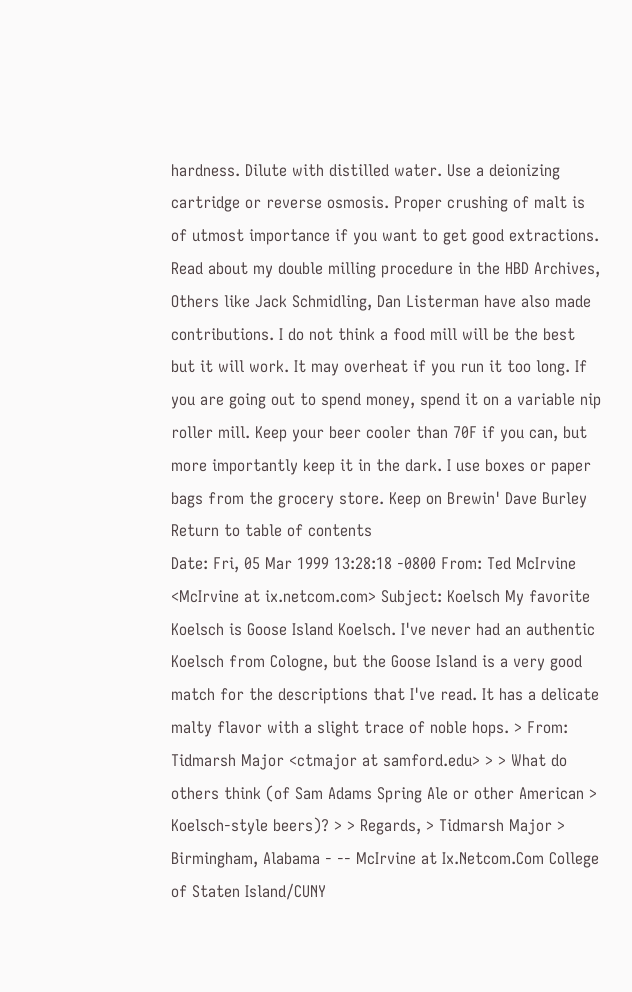hardness. Dilute with distilled water. Use a deionizing cartridge or reverse osmosis. Proper crushing of malt is of utmost importance if you want to get good extractions. Read about my double milling procedure in the HBD Archives, Others like Jack Schmidling, Dan Listerman have also made contributions. I do not think a food mill will be the best but it will work. It may overheat if you run it too long. If you are going out to spend money, spend it on a variable nip roller mill. Keep your beer cooler than 70F if you can, but more importantly keep it in the dark. I use boxes or paper bags from the grocery store. Keep on Brewin' Dave Burley Return to table of contents
Date: Fri, 05 Mar 1999 13:28:18 -0800 From: Ted McIrvine <McIrvine at ix.netcom.com> Subject: Koelsch My favorite Koelsch is Goose Island Koelsch. I've never had an authentic Koelsch from Cologne, but the Goose Island is a very good match for the descriptions that I've read. It has a delicate malty flavor with a slight trace of noble hops. > From: Tidmarsh Major <ctmajor at samford.edu> > > What do others think (of Sam Adams Spring Ale or other American > Koelsch-style beers)? > > Regards, > Tidmarsh Major > Birmingham, Alabama - -- McIrvine at Ix.Netcom.Com College of Staten Island/CUNY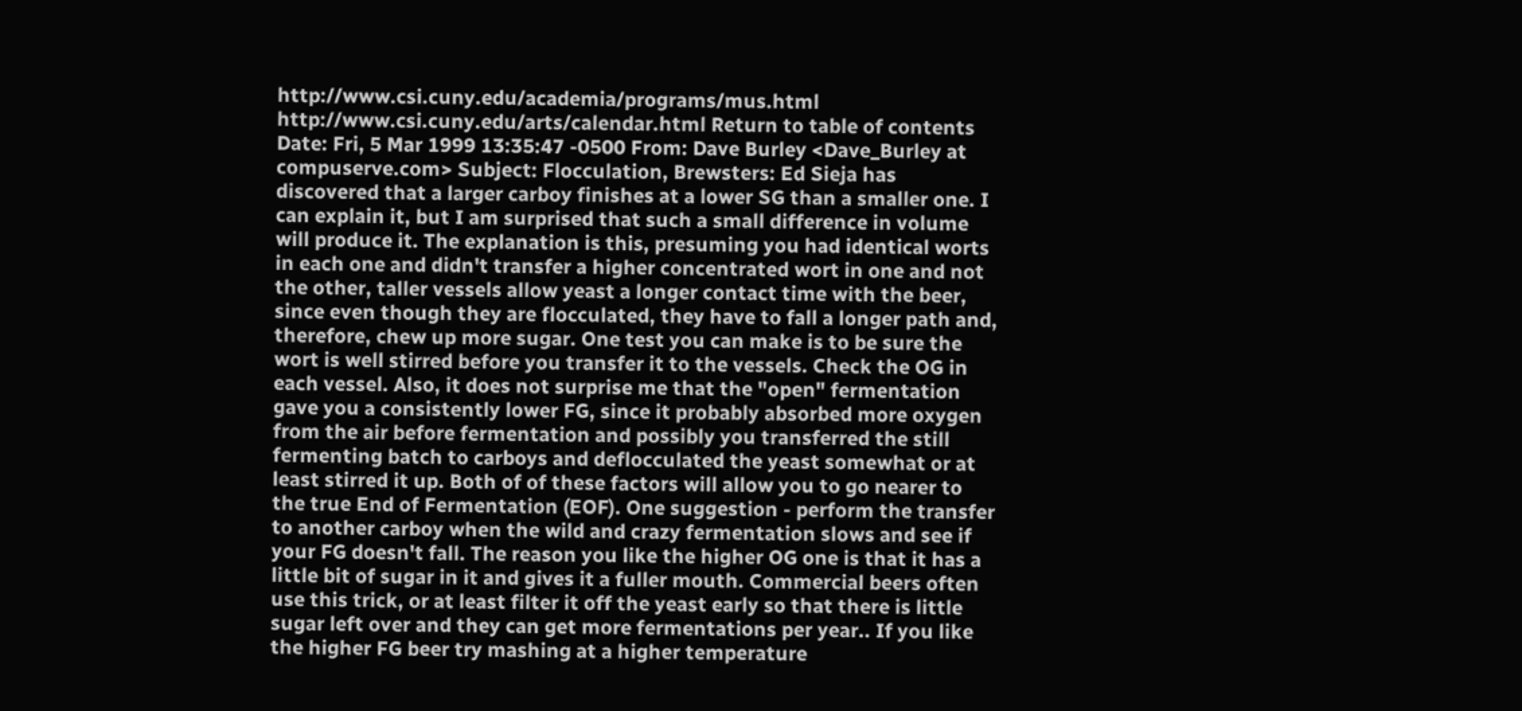http://www.csi.cuny.edu/academia/programs/mus.html http://www.csi.cuny.edu/arts/calendar.html Return to table of contents
Date: Fri, 5 Mar 1999 13:35:47 -0500 From: Dave Burley <Dave_Burley at compuserve.com> Subject: Flocculation, Brewsters: Ed Sieja has discovered that a larger carboy finishes at a lower SG than a smaller one. I can explain it, but I am surprised that such a small difference in volume will produce it. The explanation is this, presuming you had identical worts in each one and didn't transfer a higher concentrated wort in one and not the other, taller vessels allow yeast a longer contact time with the beer, since even though they are flocculated, they have to fall a longer path and, therefore, chew up more sugar. One test you can make is to be sure the wort is well stirred before you transfer it to the vessels. Check the OG in each vessel. Also, it does not surprise me that the "open" fermentation gave you a consistently lower FG, since it probably absorbed more oxygen from the air before fermentation and possibly you transferred the still fermenting batch to carboys and deflocculated the yeast somewhat or at least stirred it up. Both of of these factors will allow you to go nearer to the true End of Fermentation (EOF). One suggestion - perform the transfer to another carboy when the wild and crazy fermentation slows and see if your FG doesn't fall. The reason you like the higher OG one is that it has a little bit of sugar in it and gives it a fuller mouth. Commercial beers often use this trick, or at least filter it off the yeast early so that there is little sugar left over and they can get more fermentations per year.. If you like the higher FG beer try mashing at a higher temperature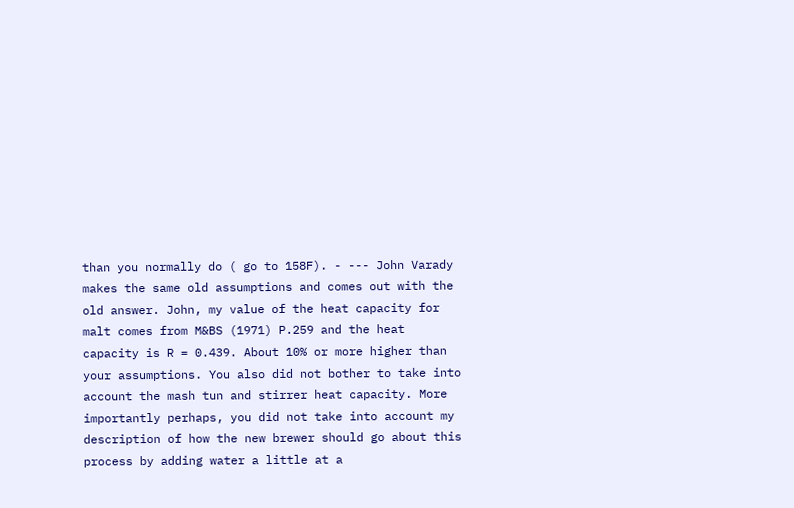than you normally do ( go to 158F). - --- John Varady makes the same old assumptions and comes out with the old answer. John, my value of the heat capacity for malt comes from M&BS (1971) P.259 and the heat capacity is R = 0.439. About 10% or more higher than your assumptions. You also did not bother to take into account the mash tun and stirrer heat capacity. More importantly perhaps, you did not take into account my description of how the new brewer should go about this process by adding water a little at a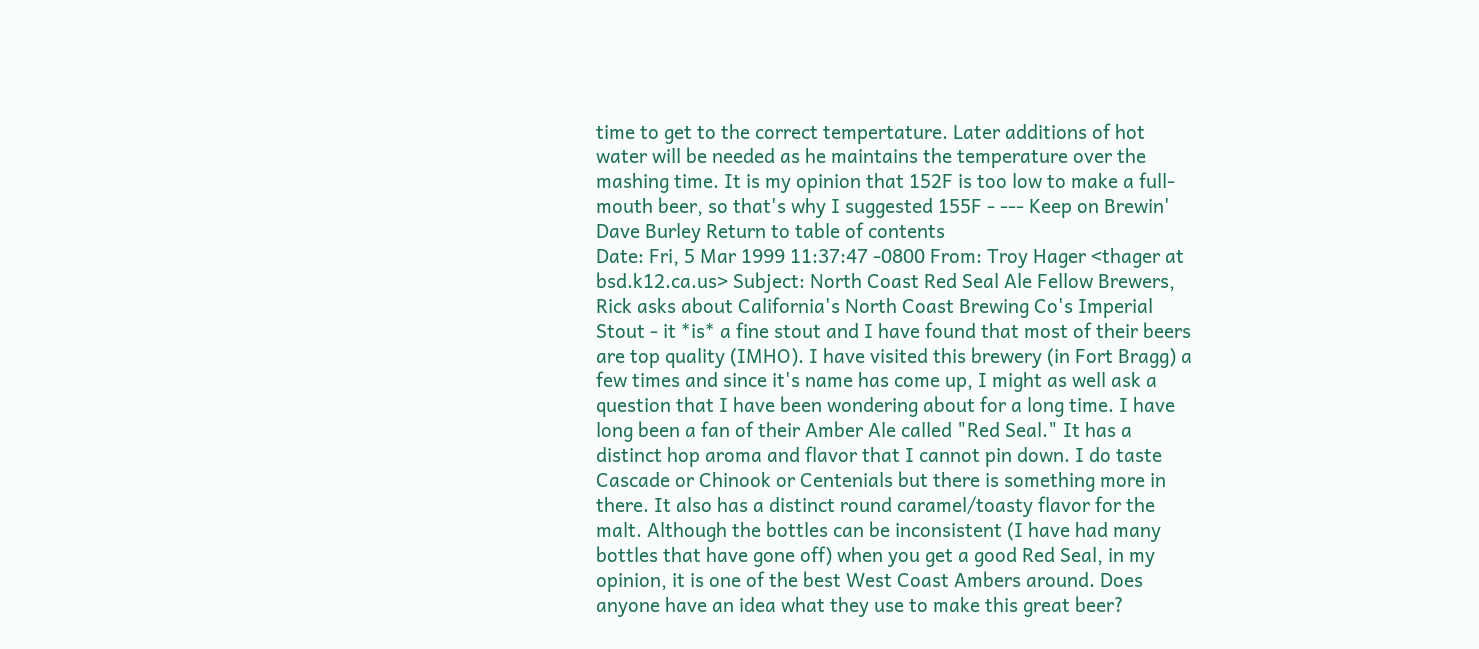time to get to the correct tempertature. Later additions of hot water will be needed as he maintains the temperature over the mashing time. It is my opinion that 152F is too low to make a full-mouth beer, so that's why I suggested 155F - --- Keep on Brewin' Dave Burley Return to table of contents
Date: Fri, 5 Mar 1999 11:37:47 -0800 From: Troy Hager <thager at bsd.k12.ca.us> Subject: North Coast Red Seal Ale Fellow Brewers, Rick asks about California's North Coast Brewing Co's Imperial Stout - it *is* a fine stout and I have found that most of their beers are top quality (IMHO). I have visited this brewery (in Fort Bragg) a few times and since it's name has come up, I might as well ask a question that I have been wondering about for a long time. I have long been a fan of their Amber Ale called "Red Seal." It has a distinct hop aroma and flavor that I cannot pin down. I do taste Cascade or Chinook or Centenials but there is something more in there. It also has a distinct round caramel/toasty flavor for the malt. Although the bottles can be inconsistent (I have had many bottles that have gone off) when you get a good Red Seal, in my opinion, it is one of the best West Coast Ambers around. Does anyone have an idea what they use to make this great beer?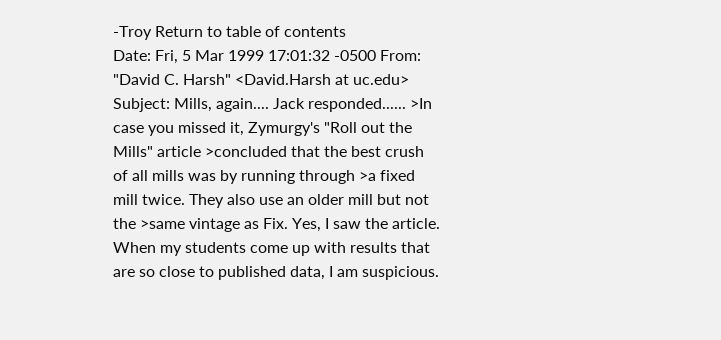-Troy Return to table of contents
Date: Fri, 5 Mar 1999 17:01:32 -0500 From: "David C. Harsh" <David.Harsh at uc.edu> Subject: Mills, again.... Jack responded...... >In case you missed it, Zymurgy's "Roll out the Mills" article >concluded that the best crush of all mills was by running through >a fixed mill twice. They also use an older mill but not the >same vintage as Fix. Yes, I saw the article. When my students come up with results that are so close to published data, I am suspicious.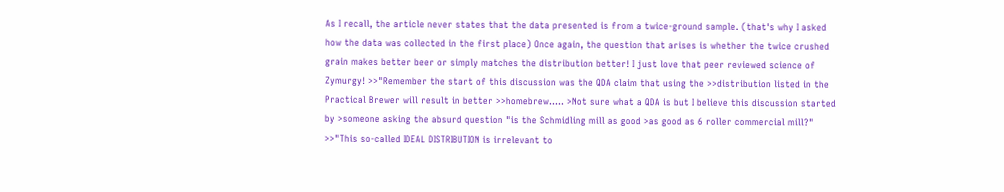As I recall, the article never states that the data presented is from a twice-ground sample. (that's why I asked how the data was collected in the first place) Once again, the question that arises is whether the twice crushed grain makes better beer or simply matches the distribution better! I just love that peer reviewed science of Zymurgy! >>"Remember the start of this discussion was the QDA claim that using the >>distribution listed in the Practical Brewer will result in better >>homebrew..... >Not sure what a QDA is but I believe this discussion started by >someone asking the absurd question "is the Schmidling mill as good >as good as 6 roller commercial mill?" >>"This so-called IDEAL DISTRIBUTION is irrelevant to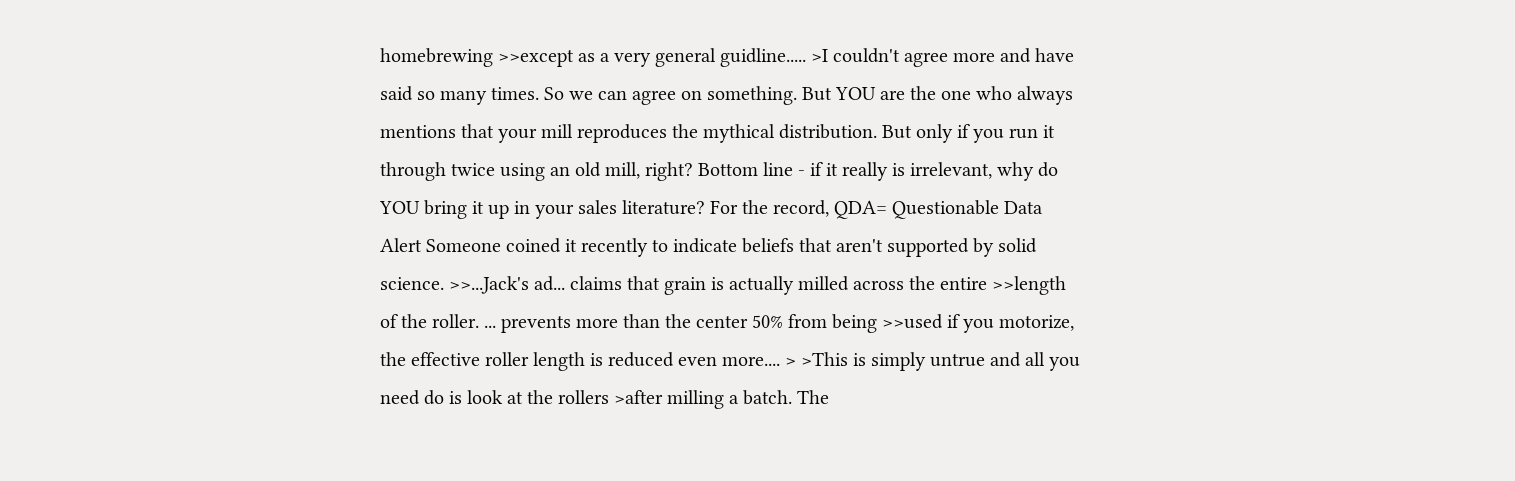homebrewing >>except as a very general guidline..... >I couldn't agree more and have said so many times. So we can agree on something. But YOU are the one who always mentions that your mill reproduces the mythical distribution. But only if you run it through twice using an old mill, right? Bottom line - if it really is irrelevant, why do YOU bring it up in your sales literature? For the record, QDA= Questionable Data Alert Someone coined it recently to indicate beliefs that aren't supported by solid science. >>...Jack's ad... claims that grain is actually milled across the entire >>length of the roller. ... prevents more than the center 50% from being >>used if you motorize, the effective roller length is reduced even more.... > >This is simply untrue and all you need do is look at the rollers >after milling a batch. The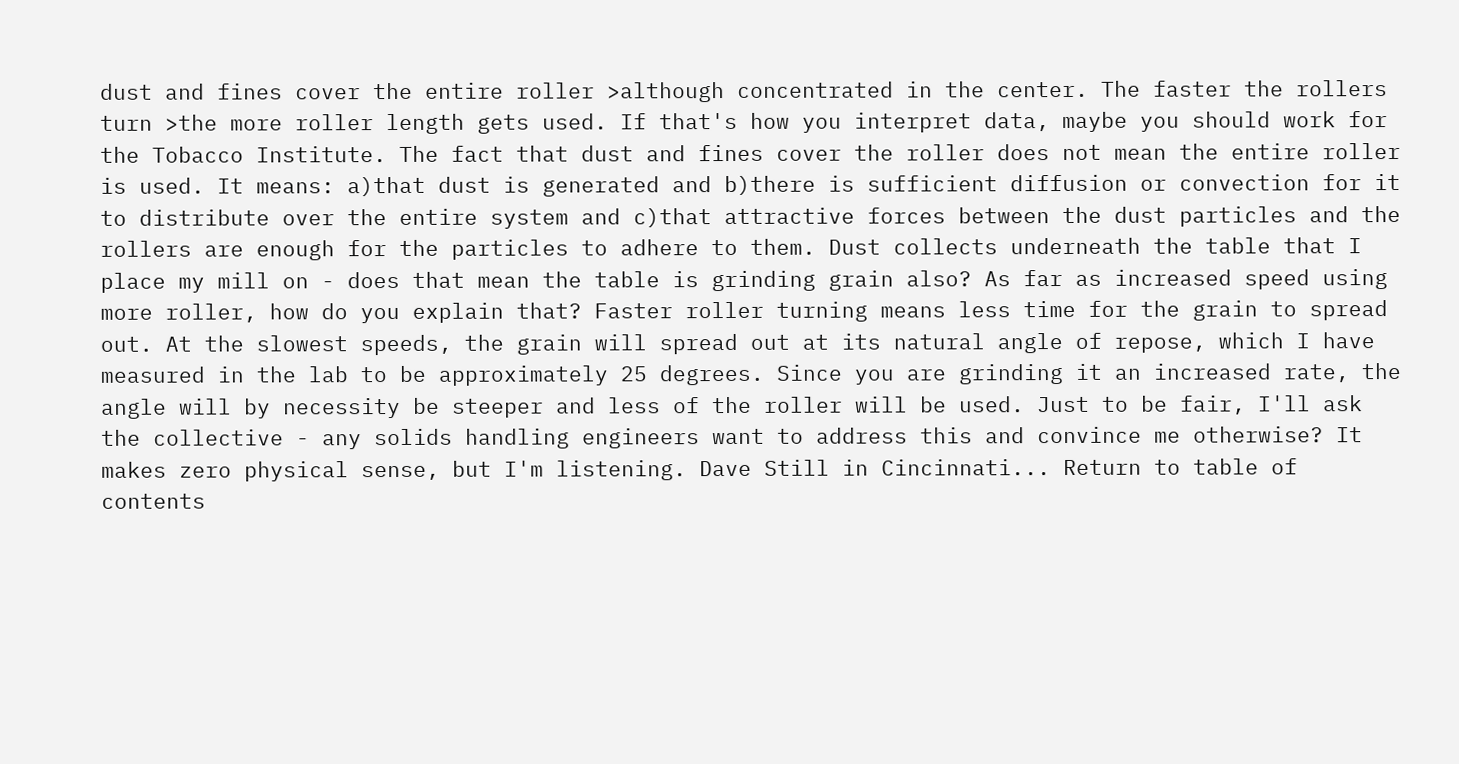dust and fines cover the entire roller >although concentrated in the center. The faster the rollers turn >the more roller length gets used. If that's how you interpret data, maybe you should work for the Tobacco Institute. The fact that dust and fines cover the roller does not mean the entire roller is used. It means: a)that dust is generated and b)there is sufficient diffusion or convection for it to distribute over the entire system and c)that attractive forces between the dust particles and the rollers are enough for the particles to adhere to them. Dust collects underneath the table that I place my mill on - does that mean the table is grinding grain also? As far as increased speed using more roller, how do you explain that? Faster roller turning means less time for the grain to spread out. At the slowest speeds, the grain will spread out at its natural angle of repose, which I have measured in the lab to be approximately 25 degrees. Since you are grinding it an increased rate, the angle will by necessity be steeper and less of the roller will be used. Just to be fair, I'll ask the collective - any solids handling engineers want to address this and convince me otherwise? It makes zero physical sense, but I'm listening. Dave Still in Cincinnati... Return to table of contents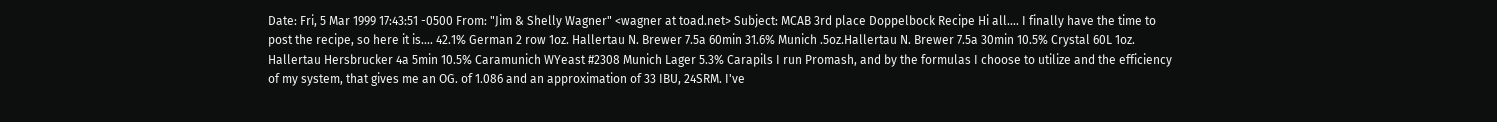Date: Fri, 5 Mar 1999 17:43:51 -0500 From: "Jim & Shelly Wagner" <wagner at toad.net> Subject: MCAB 3rd place Doppelbock Recipe Hi all.... I finally have the time to post the recipe, so here it is.... 42.1% German 2 row 1oz. Hallertau N. Brewer 7.5a 60min 31.6% Munich .5oz.Hallertau N. Brewer 7.5a 30min 10.5% Crystal 60L 1oz. Hallertau Hersbrucker 4a 5min 10.5% Caramunich WYeast #2308 Munich Lager 5.3% Carapils I run Promash, and by the formulas I choose to utilize and the efficiency of my system, that gives me an OG. of 1.086 and an approximation of 33 IBU, 24SRM. I've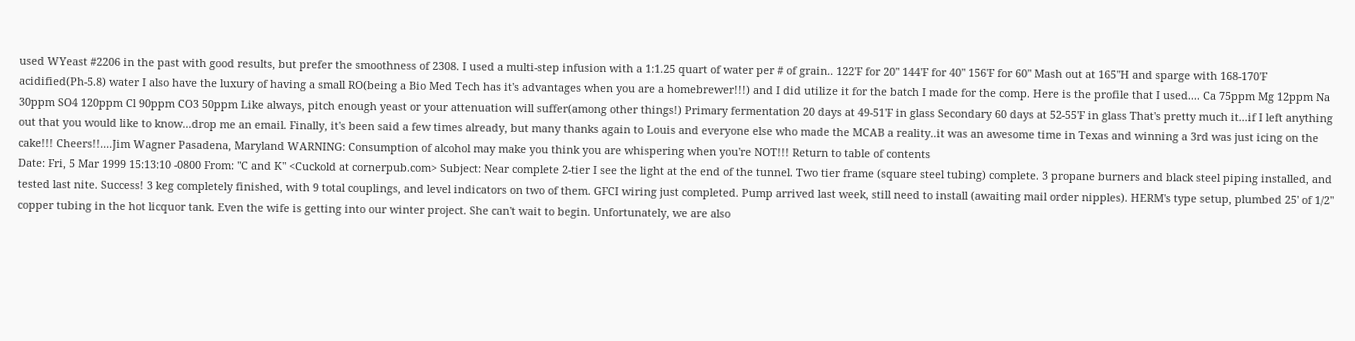used WYeast #2206 in the past with good results, but prefer the smoothness of 2308. I used a multi-step infusion with a 1:1.25 quart of water per # of grain.. 122'F for 20" 144'F for 40" 156'F for 60" Mash out at 165"H and sparge with 168-170'F acidified(Ph-5.8) water I also have the luxury of having a small RO(being a Bio Med Tech has it's advantages when you are a homebrewer!!!) and I did utilize it for the batch I made for the comp. Here is the profile that I used.... Ca 75ppm Mg 12ppm Na 30ppm SO4 120ppm Cl 90ppm CO3 50ppm Like always, pitch enough yeast or your attenuation will suffer(among other things!) Primary fermentation 20 days at 49-51'F in glass Secondary 60 days at 52-55'F in glass That's pretty much it...if I left anything out that you would like to know...drop me an email. Finally, it's been said a few times already, but many thanks again to Louis and everyone else who made the MCAB a reality..it was an awesome time in Texas and winning a 3rd was just icing on the cake!!! Cheers!!....Jim Wagner Pasadena, Maryland WARNING: Consumption of alcohol may make you think you are whispering when you're NOT!!! Return to table of contents
Date: Fri, 5 Mar 1999 15:13:10 -0800 From: "C and K" <Cuckold at cornerpub.com> Subject: Near complete 2-tier I see the light at the end of the tunnel. Two tier frame (square steel tubing) complete. 3 propane burners and black steel piping installed, and tested last nite. Success! 3 keg completely finished, with 9 total couplings, and level indicators on two of them. GFCI wiring just completed. Pump arrived last week, still need to install (awaiting mail order nipples). HERM's type setup, plumbed 25' of 1/2" copper tubing in the hot licquor tank. Even the wife is getting into our winter project. She can't wait to begin. Unfortunately, we are also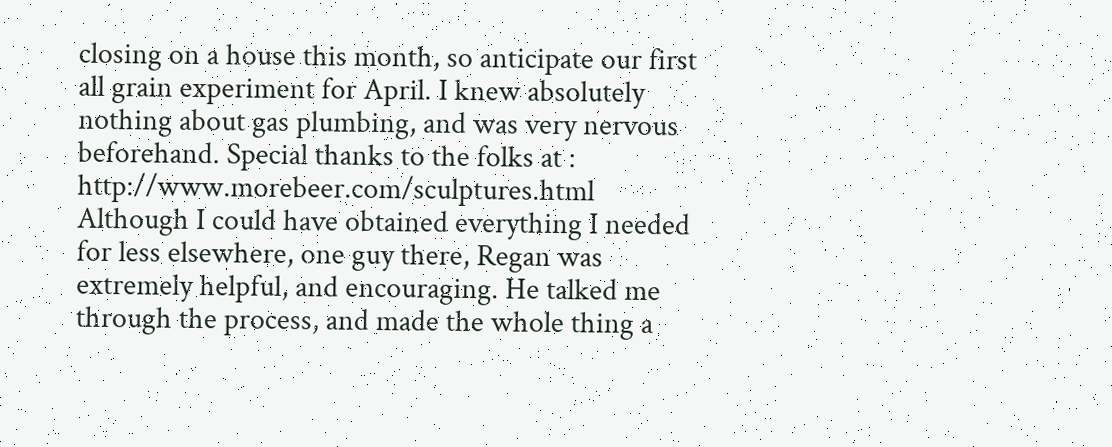closing on a house this month, so anticipate our first all grain experiment for April. I knew absolutely nothing about gas plumbing, and was very nervous beforehand. Special thanks to the folks at : http://www.morebeer.com/sculptures.html Although I could have obtained everything I needed for less elsewhere, one guy there, Regan was extremely helpful, and encouraging. He talked me through the process, and made the whole thing a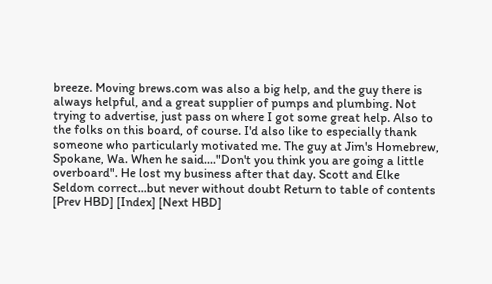breeze. Moving brews.com was also a big help, and the guy there is always helpful, and a great supplier of pumps and plumbing. Not trying to advertise, just pass on where I got some great help. Also to the folks on this board, of course. I'd also like to especially thank someone who particularly motivated me. The guy at Jim's Homebrew, Spokane, Wa. When he said...."Don't you think you are going a little overboard". He lost my business after that day. Scott and Elke Seldom correct...but never without doubt Return to table of contents
[Prev HBD] [Index] [Next HBD]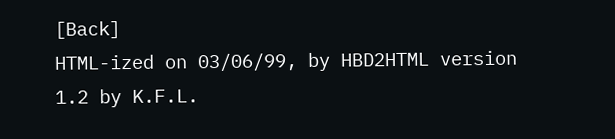[Back]
HTML-ized on 03/06/99, by HBD2HTML version 1.2 by K.F.L.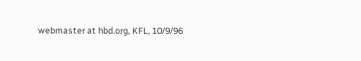webmaster at hbd.org, KFL, 10/9/96